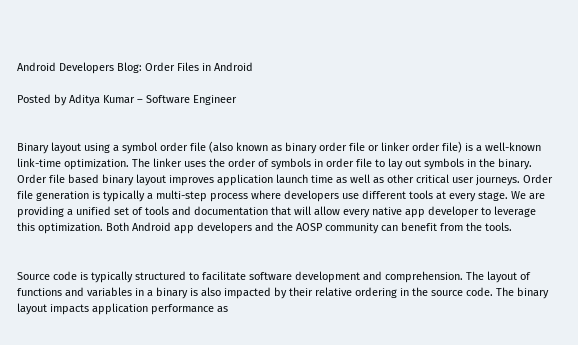Android Developers Blog: Order Files in Android

Posted by Aditya Kumar – Software Engineer


Binary layout using a symbol order file (also known as binary order file or linker order file) is a well-known link-time optimization. The linker uses the order of symbols in order file to lay out symbols in the binary. Order file based binary layout improves application launch time as well as other critical user journeys. Order file generation is typically a multi-step process where developers use different tools at every stage. We are providing a unified set of tools and documentation that will allow every native app developer to leverage this optimization. Both Android app developers and the AOSP community can benefit from the tools.


Source code is typically structured to facilitate software development and comprehension. The layout of functions and variables in a binary is also impacted by their relative ordering in the source code. The binary layout impacts application performance as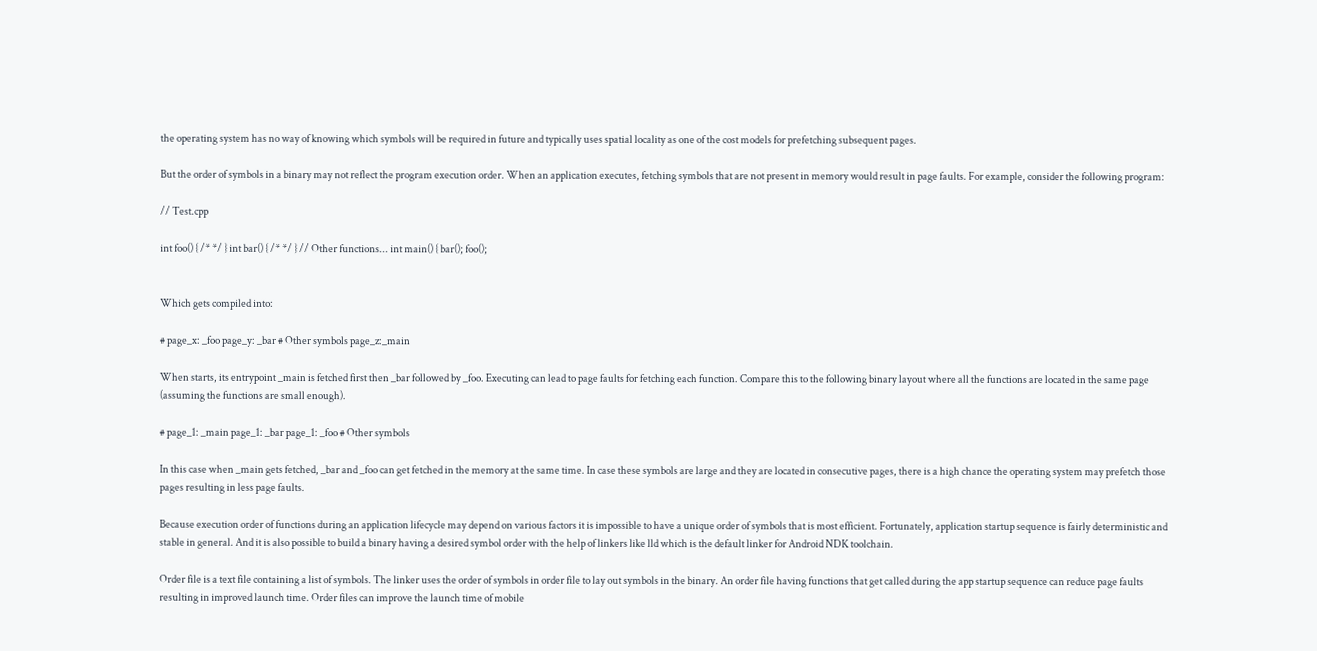the operating system has no way of knowing which symbols will be required in future and typically uses spatial locality as one of the cost models for prefetching subsequent pages.

But the order of symbols in a binary may not reflect the program execution order. When an application executes, fetching symbols that are not present in memory would result in page faults. For example, consider the following program:

// Test.cpp

int foo() { /* */ } int bar() { /* */ } // Other functions... int main() { bar(); foo();


Which gets compiled into:

# page_x: _foo page_y: _bar # Other symbols page_z:_main

When starts, its entrypoint _main is fetched first then _bar followed by _foo. Executing can lead to page faults for fetching each function. Compare this to the following binary layout where all the functions are located in the same page (assuming the functions are small enough).

# page_1: _main page_1: _bar page_1: _foo # Other symbols

In this case when _main gets fetched, _bar and _foo can get fetched in the memory at the same time. In case these symbols are large and they are located in consecutive pages, there is a high chance the operating system may prefetch those pages resulting in less page faults.

Because execution order of functions during an application lifecycle may depend on various factors it is impossible to have a unique order of symbols that is most efficient. Fortunately, application startup sequence is fairly deterministic and stable in general. And it is also possible to build a binary having a desired symbol order with the help of linkers like lld which is the default linker for Android NDK toolchain.

Order file is a text file containing a list of symbols. The linker uses the order of symbols in order file to lay out symbols in the binary. An order file having functions that get called during the app startup sequence can reduce page faults resulting in improved launch time. Order files can improve the launch time of mobile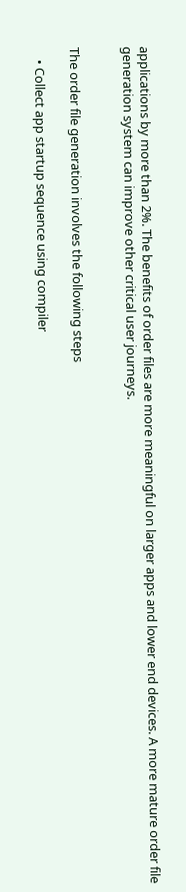applications by more than 2%. The benefits of order files are more meaningful on larger apps and lower end devices. A more mature order file generation system can improve other critical user journeys.


The order file generation involves the following steps

    • Collect app startup sequence using compiler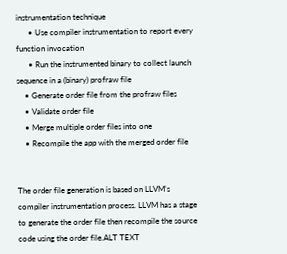instrumentation technique
      • Use compiler instrumentation to report every function invocation
      • Run the instrumented binary to collect launch sequence in a (binary) profraw file
    • Generate order file from the profraw files
    • Validate order file
    • Merge multiple order files into one
    • Recompile the app with the merged order file


The order file generation is based on LLVM’s compiler instrumentation process. LLVM has a stage to generate the order file then recompile the source code using the order file.ALT TEXT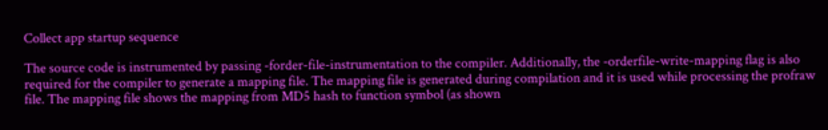Collect app startup sequence

The source code is instrumented by passing -forder-file-instrumentation to the compiler. Additionally, the -orderfile-write-mapping flag is also required for the compiler to generate a mapping file. The mapping file is generated during compilation and it is used while processing the profraw file. The mapping file shows the mapping from MD5 hash to function symbol (as shown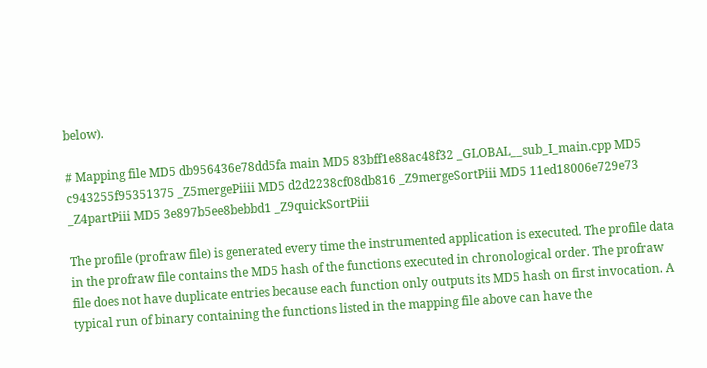below).

# Mapping file MD5 db956436e78dd5fa main MD5 83bff1e88ac48f32 _GLOBAL__sub_I_main.cpp MD5 c943255f95351375 _Z5mergePiiii MD5 d2d2238cf08db816 _Z9mergeSortPiii MD5 11ed18006e729e73 _Z4partPiii MD5 3e897b5ee8bebbd1 _Z9quickSortPiii

The profile (profraw file) is generated every time the instrumented application is executed. The profile data in the profraw file contains the MD5 hash of the functions executed in chronological order. The profraw file does not have duplicate entries because each function only outputs its MD5 hash on first invocation. A typical run of binary containing the functions listed in the mapping file above can have the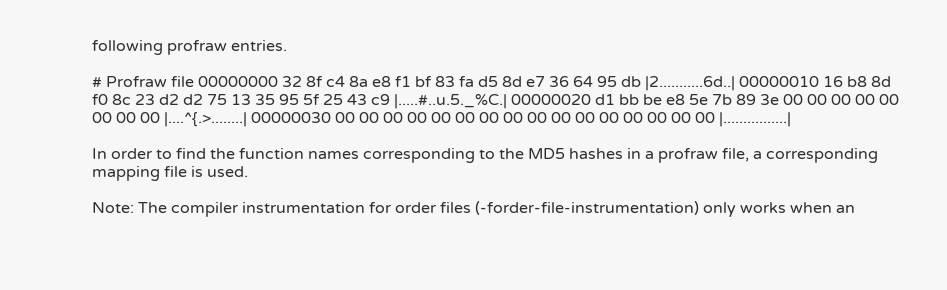following profraw entries.

# Profraw file 00000000 32 8f c4 8a e8 f1 bf 83 fa d5 8d e7 36 64 95 db |2...........6d..| 00000010 16 b8 8d f0 8c 23 d2 d2 75 13 35 95 5f 25 43 c9 |.....#..u.5._%C.| 00000020 d1 bb be e8 5e 7b 89 3e 00 00 00 00 00 00 00 00 |....^{.>........| 00000030 00 00 00 00 00 00 00 00 00 00 00 00 00 00 00 00 |................|

In order to find the function names corresponding to the MD5 hashes in a profraw file, a corresponding mapping file is used.

Note: The compiler instrumentation for order files (-forder-file-instrumentation) only works when an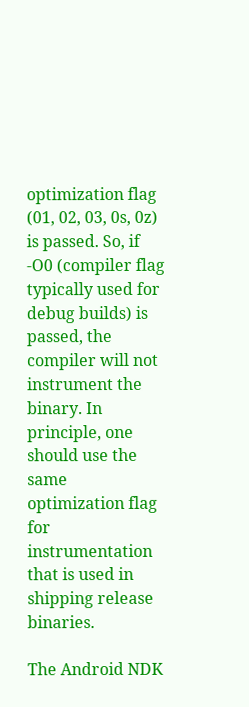optimization flag (01, 02, 03, 0s, 0z) is passed. So, if -O0 (compiler flag typically used for debug builds) is passed, the compiler will not instrument the binary. In principle, one should use the same optimization flag for instrumentation that is used in shipping release binaries.

The Android NDK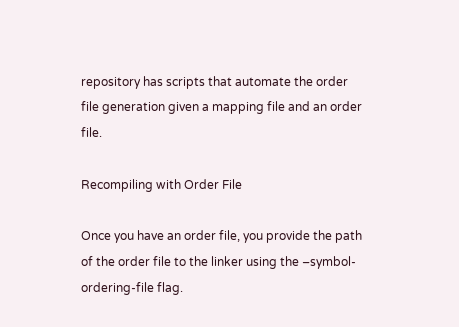repository has scripts that automate the order file generation given a mapping file and an order file.

Recompiling with Order File

Once you have an order file, you provide the path of the order file to the linker using the –symbol-ordering-file flag.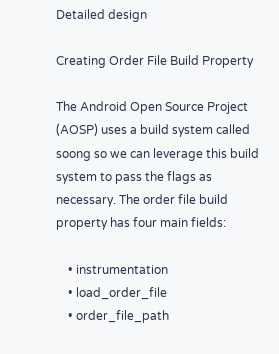Detailed design

Creating Order File Build Property

The Android Open Source Project (AOSP) uses a build system called soong so we can leverage this build system to pass the flags as necessary. The order file build property has four main fields:

    • instrumentation
    • load_order_file
    • order_file_path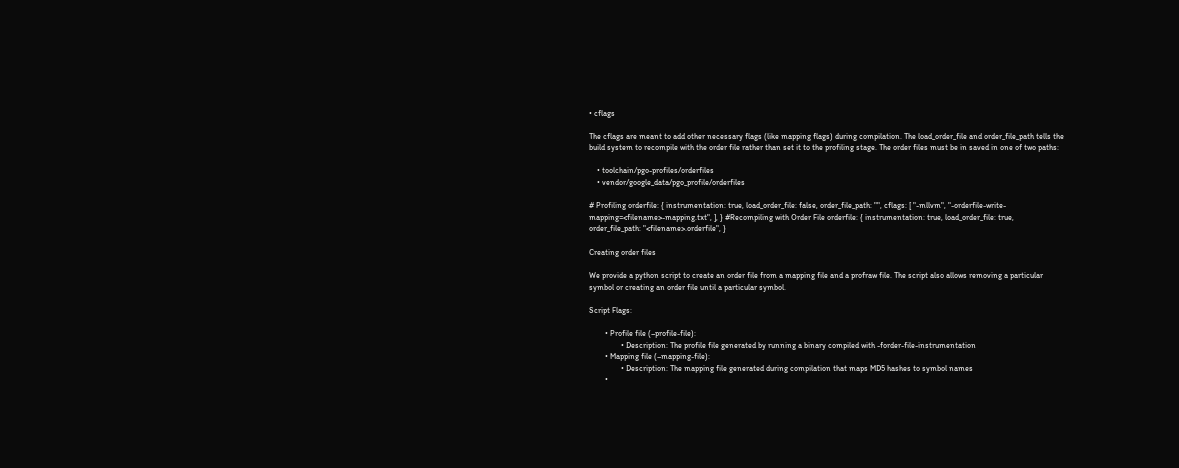• cflags

The cflags are meant to add other necessary flags (like mapping flags) during compilation. The load_order_file and order_file_path tells the build system to recompile with the order file rather than set it to the profiling stage. The order files must be in saved in one of two paths:

    • toolchain/pgo-profiles/orderfiles
    • vendor/google_data/pgo_profile/orderfiles

# Profiling orderfile: { instrumentation: true, load_order_file: false, order_file_path: "", cflags: [ "-mllvm", "-orderfile-write-mapping=<filename>-mapping.txt", ], } #Recompiling with Order File orderfile: { instrumentation: true, load_order_file: true, order_file_path: "<filename>.orderfile", }

Creating order files

We provide a python script to create an order file from a mapping file and a profraw file. The script also allows removing a particular symbol or creating an order file until a particular symbol.

Script Flags:

        • Profile file (–profile-file):
                • Description: The profile file generated by running a binary compiled with -forder-file-instrumentation
        • Mapping file (–mapping-file):
                • Description: The mapping file generated during compilation that maps MD5 hashes to symbol names
        •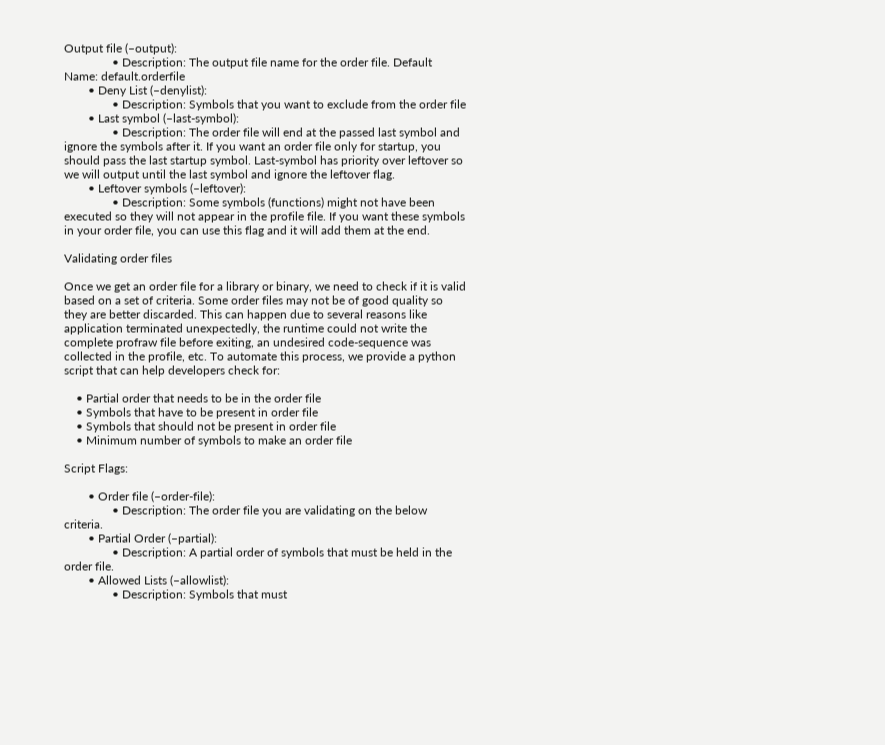Output file (–output):
                • Description: The output file name for the order file. Default Name: default.orderfile
        • Deny List (–denylist):
                • Description: Symbols that you want to exclude from the order file
        • Last symbol (–last-symbol):
                • Description: The order file will end at the passed last symbol and ignore the symbols after it. If you want an order file only for startup, you should pass the last startup symbol. Last-symbol has priority over leftover so we will output until the last symbol and ignore the leftover flag.
        • Leftover symbols (–leftover):
                • Description: Some symbols (functions) might not have been executed so they will not appear in the profile file. If you want these symbols in your order file, you can use this flag and it will add them at the end.

Validating order files

Once we get an order file for a library or binary, we need to check if it is valid based on a set of criteria. Some order files may not be of good quality so they are better discarded. This can happen due to several reasons like application terminated unexpectedly, the runtime could not write the complete profraw file before exiting, an undesired code-sequence was collected in the profile, etc. To automate this process, we provide a python script that can help developers check for:

    • Partial order that needs to be in the order file
    • Symbols that have to be present in order file
    • Symbols that should not be present in order file
    • Minimum number of symbols to make an order file

Script Flags:

        • Order file (–order-file):
                • Description: The order file you are validating on the below criteria.
        • Partial Order (–partial):
                • Description: A partial order of symbols that must be held in the order file.
        • Allowed Lists (–allowlist):
                • Description: Symbols that must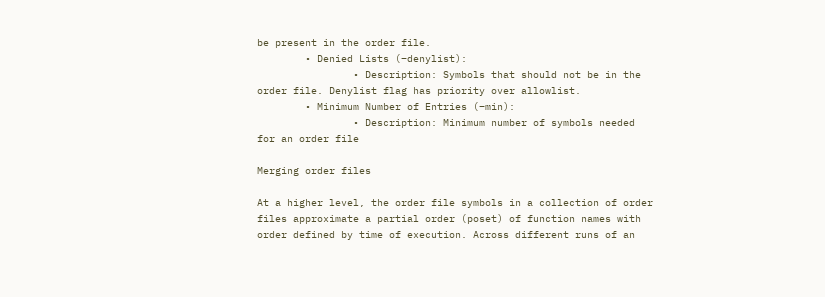be present in the order file.
        • Denied Lists (–denylist):
                • Description: Symbols that should not be in the order file. Denylist flag has priority over allowlist.
        • Minimum Number of Entries (–min):
                • Description: Minimum number of symbols needed for an order file

Merging order files

At a higher level, the order file symbols in a collection of order files approximate a partial order (poset) of function names with order defined by time of execution. Across different runs of an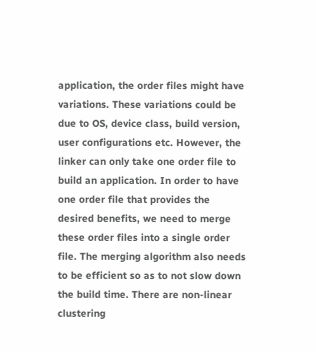application, the order files might have variations. These variations could be due to OS, device class, build version, user configurations etc. However, the linker can only take one order file to build an application. In order to have one order file that provides the desired benefits, we need to merge these order files into a single order file. The merging algorithm also needs to be efficient so as to not slow down the build time. There are non-linear clustering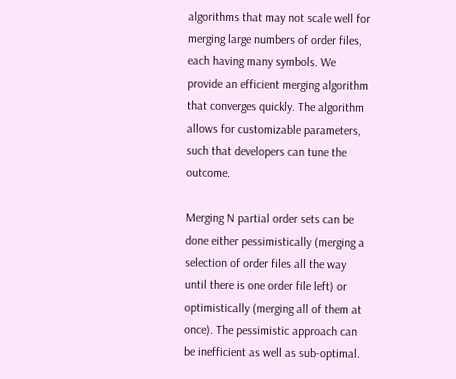algorithms that may not scale well for merging large numbers of order files, each having many symbols. We provide an efficient merging algorithm that converges quickly. The algorithm allows for customizable parameters, such that developers can tune the outcome.

Merging N partial order sets can be done either pessimistically (merging a selection of order files all the way until there is one order file left) or optimistically (merging all of them at once). The pessimistic approach can be inefficient as well as sub-optimal.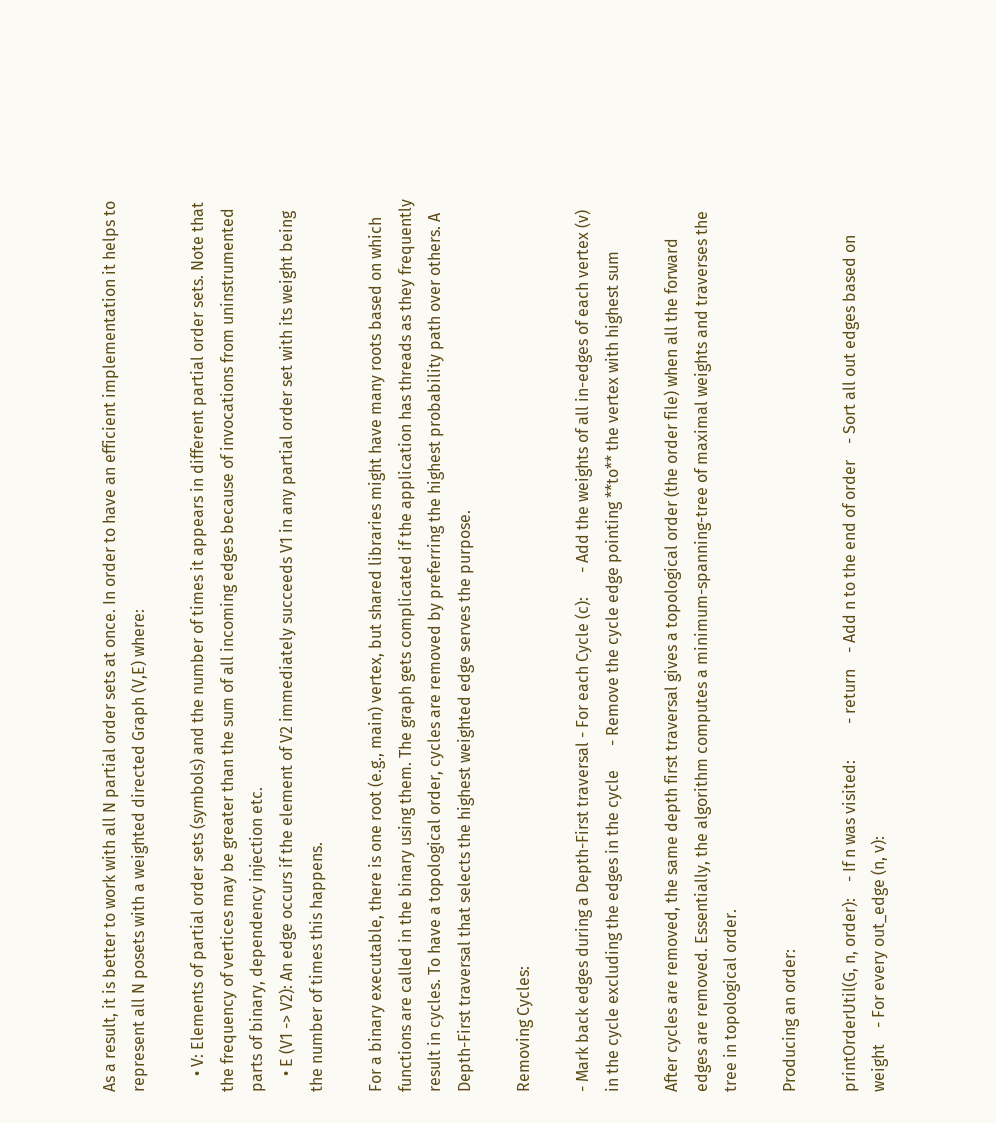As a result, it is better to work with all N partial order sets at once. In order to have an efficient implementation it helps to represent all N posets with a weighted directed Graph (V,E) where:

    • V: Elements of partial order sets (symbols) and the number of times it appears in different partial order sets. Note that the frequency of vertices may be greater than the sum of all incoming edges because of invocations from uninstrumented parts of binary, dependency injection etc.
    • E (V1 -> V2): An edge occurs if the element of V2 immediately succeeds V1 in any partial order set with its weight being the number of times this happens.

For a binary executable, there is one root (e.g., main) vertex, but shared libraries might have many roots based on which functions are called in the binary using them. The graph gets complicated if the application has threads as they frequently result in cycles. To have a topological order, cycles are removed by preferring the highest probability path over others. A Depth-First traversal that selects the highest weighted edge serves the purpose.

Removing Cycles:

- Mark back edges during a Depth-First traversal - For each Cycle (c):      - Add the weights of all in-edges of each vertex (v) in the cycle excluding the edges in the cycle      - Remove the cycle edge pointing **to** the vertex with highest sum

After cycles are removed, the same depth first traversal gives a topological order (the order file) when all the forward edges are removed. Essentially, the algorithm computes a minimum-spanning-tree of maximal weights and traverses the tree in topological order.

Producing an order:

printOrderUtil(G, n, order):    - If n was visited:         - return    - Add n to the end of order    - Sort all out edges based on weight    - For every out_edge (n, v):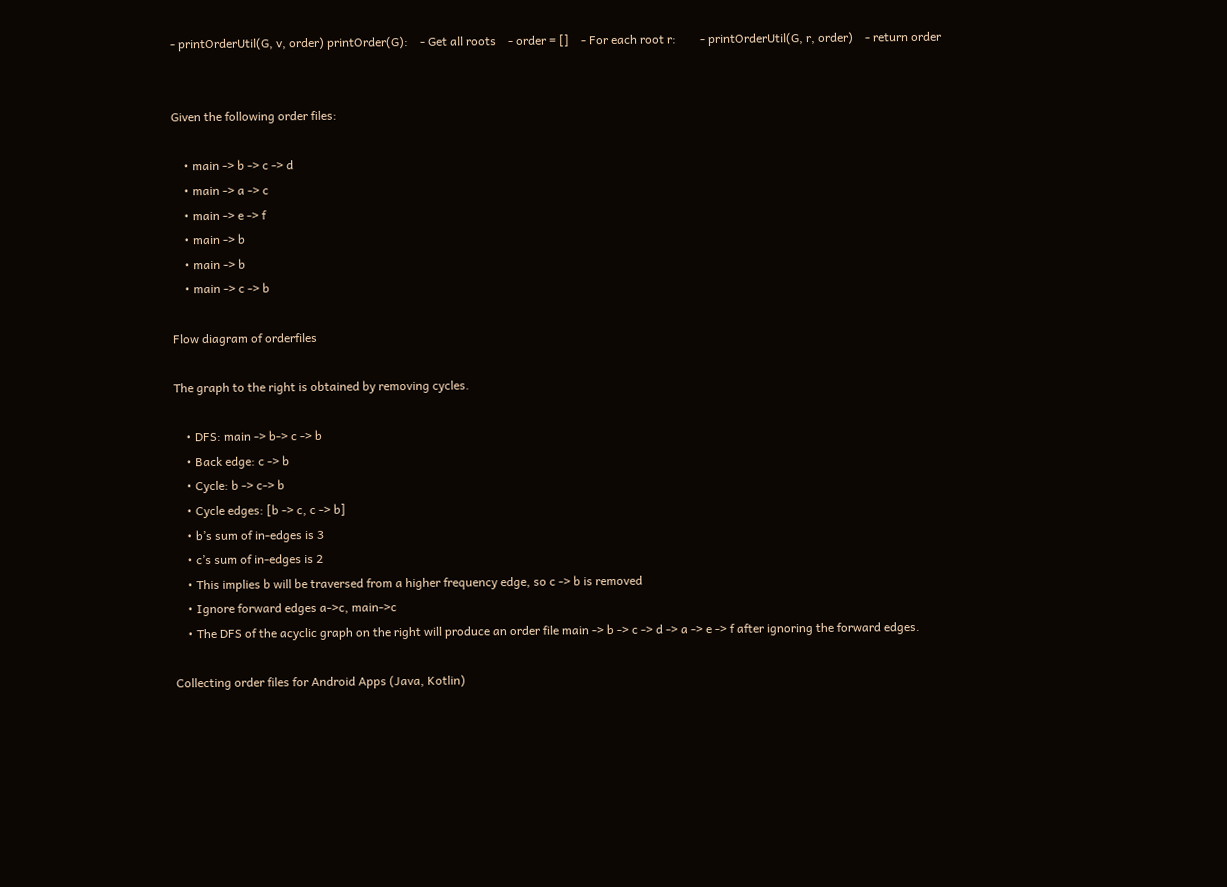- printOrderUtil(G, v, order) printOrder(G):    - Get all roots    - order = []    - For each root r:        - printOrderUtil(G, r, order)    - return order


Given the following order files:

    • main -> b -> c -> d
    • main -> a -> c
    • main -> e -> f
    • main -> b
    • main -> b
    • main -> c -> b

Flow diagram of orderfiles

The graph to the right is obtained by removing cycles.

    • DFS: main -> b-> c -> b
    • Back edge: c -> b
    • Cycle: b -> c-> b
    • Cycle edges: [b -> c, c -> b]
    • b’s sum of in-edges is 3
    • c’s sum of in-edges is 2
    • This implies b will be traversed from a higher frequency edge, so c -> b is removed
    • Ignore forward edges a->c, main->c
    • The DFS of the acyclic graph on the right will produce an order file main -> b -> c -> d -> a -> e -> f after ignoring the forward edges.

Collecting order files for Android Apps (Java, Kotlin)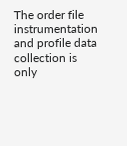The order file instrumentation and profile data collection is only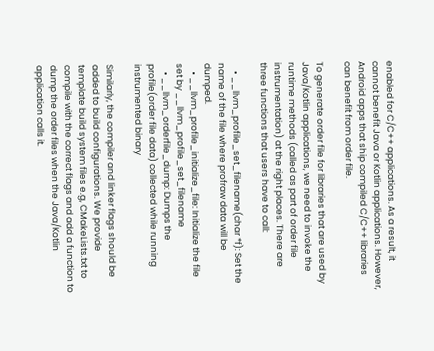enabled for C/C++ applications. As a result, it cannot benefit Java or Kotlin applications. However, Android apps that ship compiled C/C++ libraries can benefit from order file.

To generate order file for libraries that are used by Java/Kotlin applications, we need to invoke the runtime methods (called as part of order file instrumentation) at the right places. There are three functions that users have to call:

    • __llvm_profile_set_filename(char *f): Set the name of the file where profraw data will be dumped.
    • __llvm_profile_initialize_file: Initialize the file set by __llvm_profile_set_filename
    • __llvm_orderfile_dump: Dumps the profile(order file data) collected while running instrumented binary

Similarly, the compiler and linker flags should be added to build configurations. We provide template build system files e.g, CMakeLists.txt to compile with the correct flags and add a function to dump the order files when the Java/Kotlin application calls it.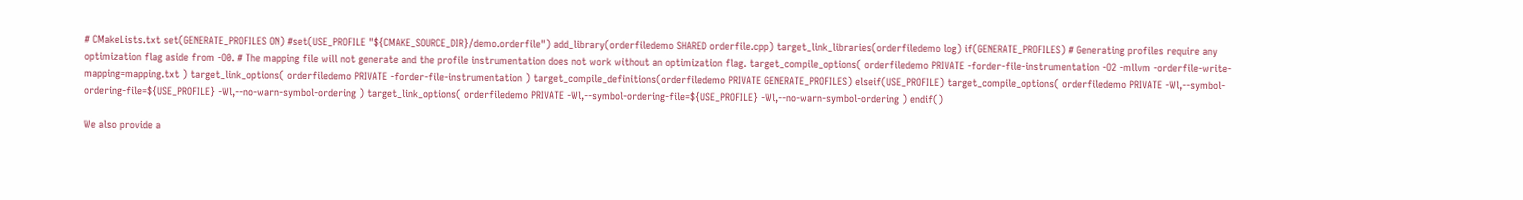# CMakeLists.txt set(GENERATE_PROFILES ON) #set(USE_PROFILE "${CMAKE_SOURCE_DIR}/demo.orderfile") add_library(orderfiledemo SHARED orderfile.cpp) target_link_libraries(orderfiledemo log) if(GENERATE_PROFILES) # Generating profiles require any optimization flag aside from -O0. # The mapping file will not generate and the profile instrumentation does not work without an optimization flag. target_compile_options( orderfiledemo PRIVATE -forder-file-instrumentation -O2 -mllvm -orderfile-write-mapping=mapping.txt ) target_link_options( orderfiledemo PRIVATE -forder-file-instrumentation ) target_compile_definitions(orderfiledemo PRIVATE GENERATE_PROFILES) elseif(USE_PROFILE) target_compile_options( orderfiledemo PRIVATE -Wl,--symbol-ordering-file=${USE_PROFILE} -Wl,--no-warn-symbol-ordering ) target_link_options( orderfiledemo PRIVATE -Wl,--symbol-ordering-file=${USE_PROFILE} -Wl,--no-warn-symbol-ordering ) endif()

We also provide a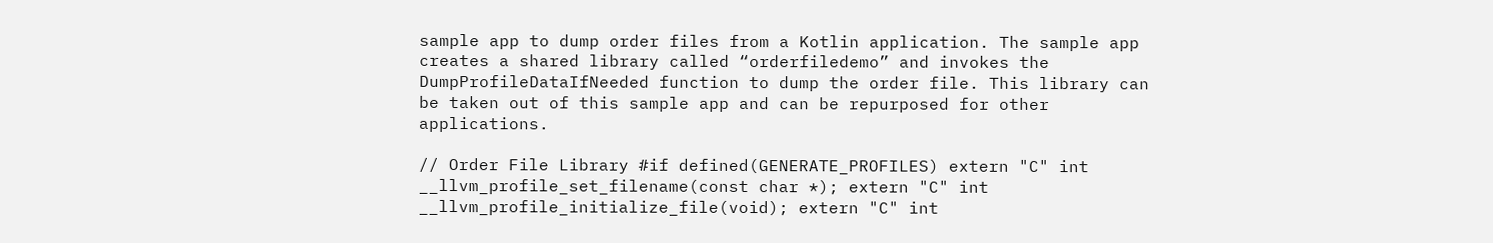sample app to dump order files from a Kotlin application. The sample app creates a shared library called “orderfiledemo” and invokes the DumpProfileDataIfNeeded function to dump the order file. This library can be taken out of this sample app and can be repurposed for other applications.

// Order File Library #if defined(GENERATE_PROFILES) extern "C" int __llvm_profile_set_filename(const char *); extern "C" int __llvm_profile_initialize_file(void); extern "C" int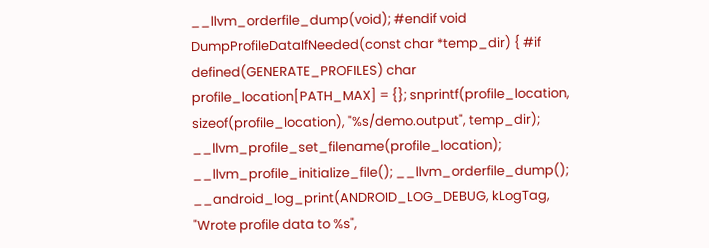__llvm_orderfile_dump(void); #endif void DumpProfileDataIfNeeded(const char *temp_dir) { #if defined(GENERATE_PROFILES) char profile_location[PATH_MAX] = {}; snprintf(profile_location, sizeof(profile_location), "%s/demo.output", temp_dir); __llvm_profile_set_filename(profile_location); __llvm_profile_initialize_file(); __llvm_orderfile_dump(); __android_log_print(ANDROID_LOG_DEBUG, kLogTag, "Wrote profile data to %s",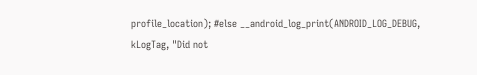profile_location); #else __android_log_print(ANDROID_LOG_DEBUG, kLogTag, "Did not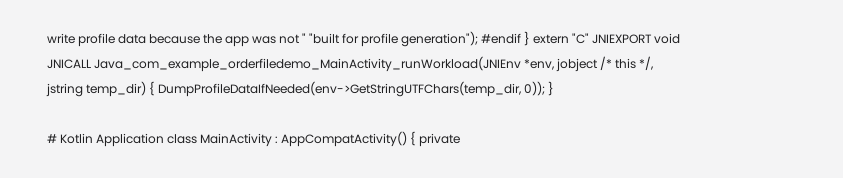write profile data because the app was not " "built for profile generation"); #endif } extern "C" JNIEXPORT void JNICALL Java_com_example_orderfiledemo_MainActivity_runWorkload(JNIEnv *env, jobject /* this */, jstring temp_dir) { DumpProfileDataIfNeeded(env->GetStringUTFChars(temp_dir, 0)); }

# Kotlin Application class MainActivity : AppCompatActivity() { private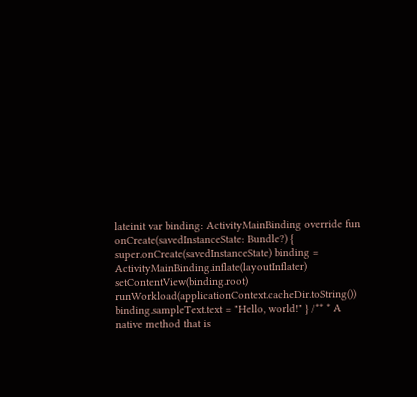lateinit var binding: ActivityMainBinding override fun onCreate(savedInstanceState: Bundle?) { super.onCreate(savedInstanceState) binding = ActivityMainBinding.inflate(layoutInflater) setContentView(binding.root) runWorkload(applicationContext.cacheDir.toString()) binding.sampleText.text = "Hello, world!" } /** * A native method that is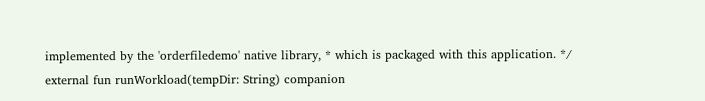implemented by the 'orderfiledemo' native library, * which is packaged with this application. */ external fun runWorkload(tempDir: String) companion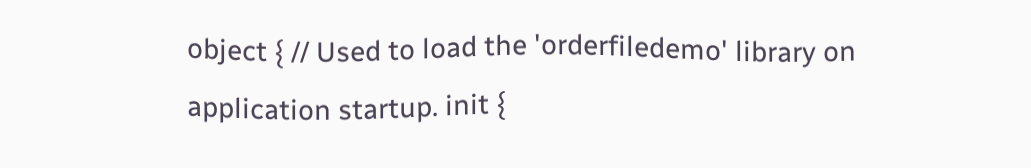object { // Used to load the 'orderfiledemo' library on application startup. init {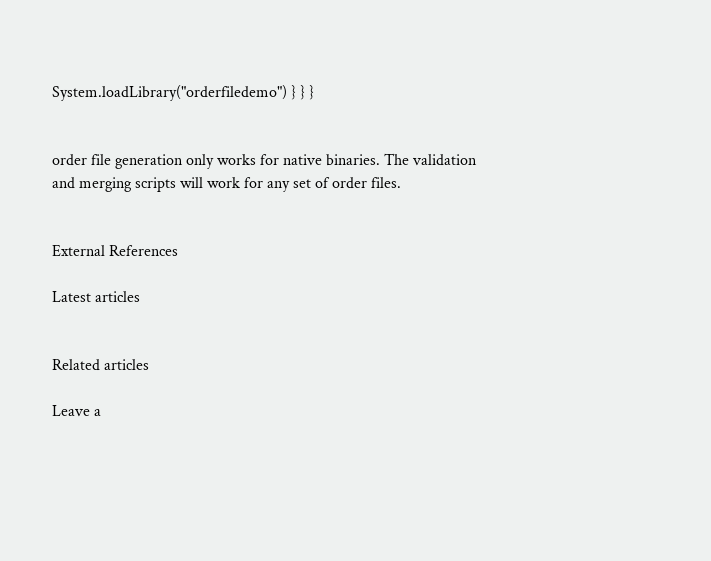System.loadLibrary("orderfiledemo") } } }


order file generation only works for native binaries. The validation and merging scripts will work for any set of order files.


External References

Latest articles


Related articles

Leave a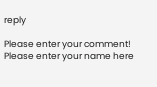reply

Please enter your comment!
Please enter your name here